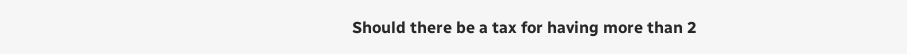Should there be a tax for having more than 2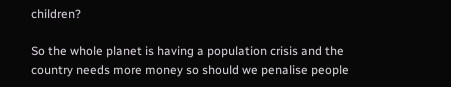children?

So the whole planet is having a population crisis and the country needs more money so should we penalise people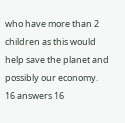who have more than 2 children as this would help save the planet and possibly our economy.
16 answers 16